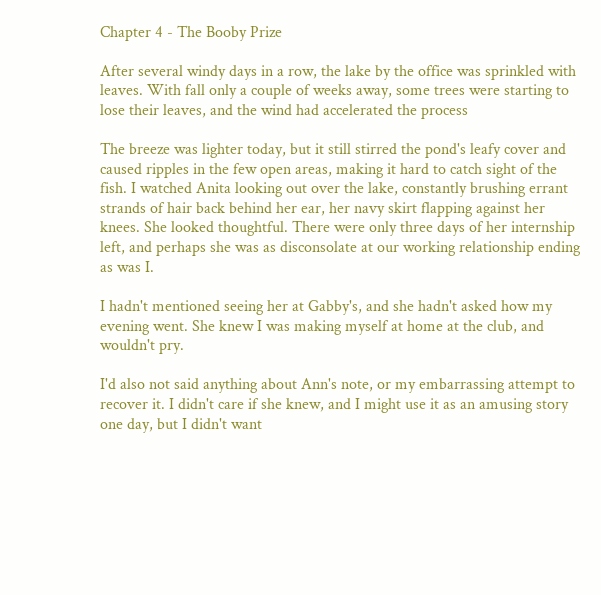Chapter 4 - The Booby Prize

After several windy days in a row, the lake by the office was sprinkled with leaves. With fall only a couple of weeks away, some trees were starting to lose their leaves, and the wind had accelerated the process

The breeze was lighter today, but it still stirred the pond's leafy cover and caused ripples in the few open areas, making it hard to catch sight of the fish. I watched Anita looking out over the lake, constantly brushing errant strands of hair back behind her ear, her navy skirt flapping against her knees. She looked thoughtful. There were only three days of her internship left, and perhaps she was as disconsolate at our working relationship ending as was I.

I hadn't mentioned seeing her at Gabby's, and she hadn't asked how my evening went. She knew I was making myself at home at the club, and wouldn't pry.

I'd also not said anything about Ann's note, or my embarrassing attempt to recover it. I didn't care if she knew, and I might use it as an amusing story one day, but I didn't want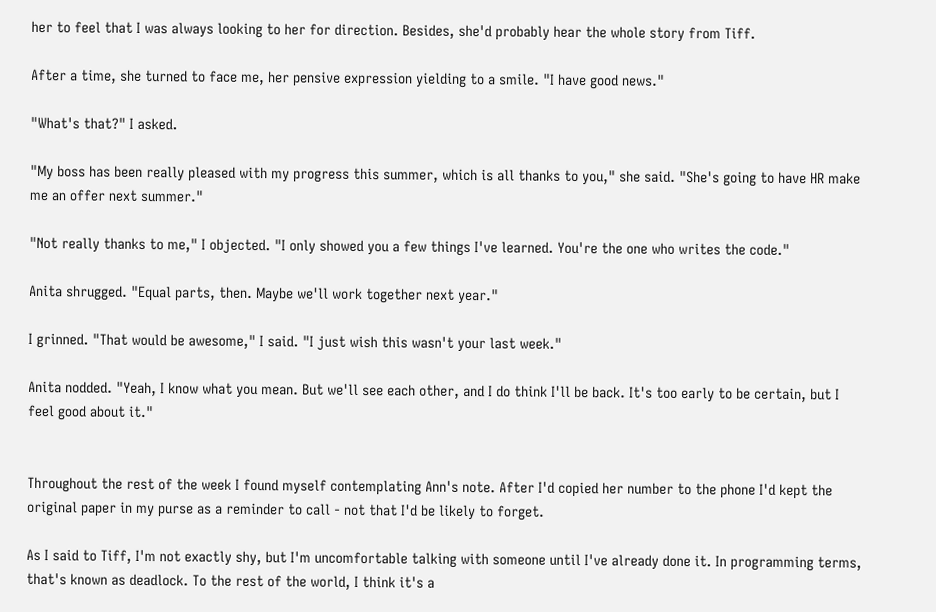her to feel that I was always looking to her for direction. Besides, she'd probably hear the whole story from Tiff.

After a time, she turned to face me, her pensive expression yielding to a smile. "I have good news."

"What's that?" I asked.

"My boss has been really pleased with my progress this summer, which is all thanks to you," she said. "She's going to have HR make me an offer next summer."

"Not really thanks to me," I objected. "I only showed you a few things I've learned. You're the one who writes the code."

Anita shrugged. "Equal parts, then. Maybe we'll work together next year."

I grinned. "That would be awesome," I said. "I just wish this wasn't your last week."

Anita nodded. "Yeah, I know what you mean. But we'll see each other, and I do think I'll be back. It's too early to be certain, but I feel good about it."


Throughout the rest of the week I found myself contemplating Ann's note. After I'd copied her number to the phone I'd kept the original paper in my purse as a reminder to call - not that I'd be likely to forget.

As I said to Tiff, I'm not exactly shy, but I'm uncomfortable talking with someone until I've already done it. In programming terms, that's known as deadlock. To the rest of the world, I think it's a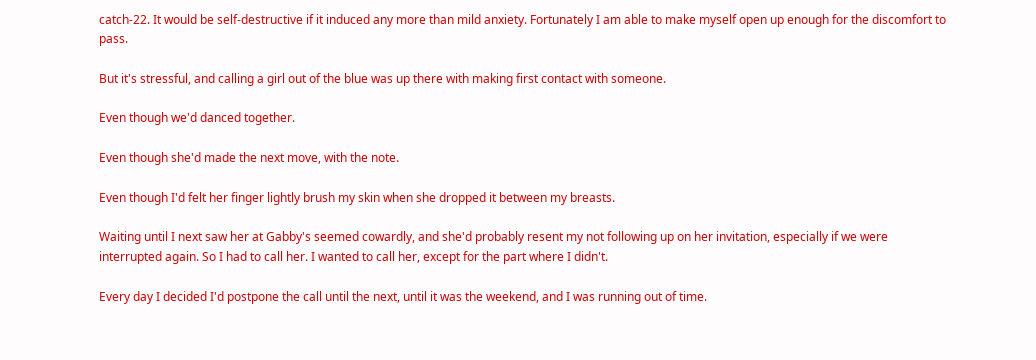catch-22. It would be self-destructive if it induced any more than mild anxiety. Fortunately I am able to make myself open up enough for the discomfort to pass.

But it's stressful, and calling a girl out of the blue was up there with making first contact with someone.

Even though we'd danced together.

Even though she'd made the next move, with the note.

Even though I'd felt her finger lightly brush my skin when she dropped it between my breasts.

Waiting until I next saw her at Gabby's seemed cowardly, and she'd probably resent my not following up on her invitation, especially if we were interrupted again. So I had to call her. I wanted to call her, except for the part where I didn't.

Every day I decided I'd postpone the call until the next, until it was the weekend, and I was running out of time.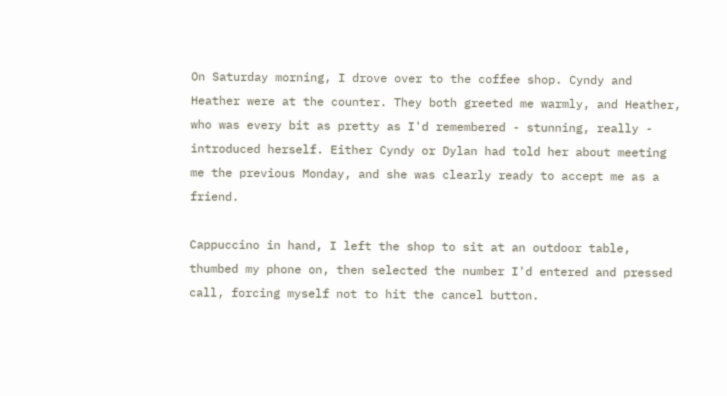On Saturday morning, I drove over to the coffee shop. Cyndy and Heather were at the counter. They both greeted me warmly, and Heather, who was every bit as pretty as I'd remembered - stunning, really - introduced herself. Either Cyndy or Dylan had told her about meeting me the previous Monday, and she was clearly ready to accept me as a friend.

Cappuccino in hand, I left the shop to sit at an outdoor table, thumbed my phone on, then selected the number I'd entered and pressed call, forcing myself not to hit the cancel button.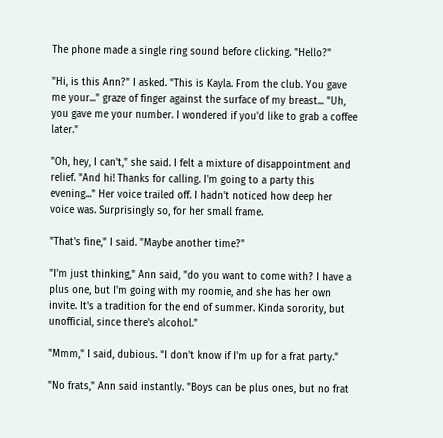The phone made a single ring sound before clicking. "Hello?"

"Hi, is this Ann?" I asked. "This is Kayla. From the club. You gave me your..." graze of finger against the surface of my breast... "Uh, you gave me your number. I wondered if you'd like to grab a coffee later."

"Oh, hey, I can't," she said. I felt a mixture of disappointment and relief. "And hi! Thanks for calling. I'm going to a party this evening..." Her voice trailed off. I hadn't noticed how deep her voice was. Surprisingly so, for her small frame.

"That's fine," I said. "Maybe another time?"

"I'm just thinking," Ann said, "do you want to come with? I have a plus one, but I'm going with my roomie, and she has her own invite. It's a tradition for the end of summer. Kinda sorority, but unofficial, since there's alcohol."

"Mmm," I said, dubious. "I don't know if I'm up for a frat party."

"No frats," Ann said instantly. "Boys can be plus ones, but no frat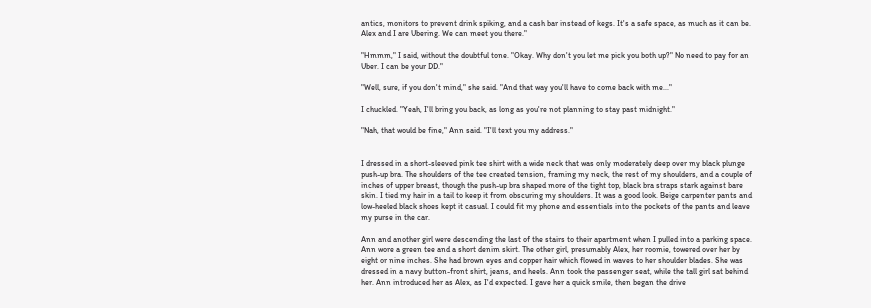antics, monitors to prevent drink spiking, and a cash bar instead of kegs. It's a safe space, as much as it can be. Alex and I are Ubering. We can meet you there."

"Hmmm," I said, without the doubtful tone. "Okay. Why don't you let me pick you both up?" No need to pay for an Uber. I can be your DD."

"Well, sure, if you don't mind," she said. "And that way you'll have to come back with me..."

I chuckled. "Yeah, I'll bring you back, as long as you're not planning to stay past midnight."

"Nah, that would be fine," Ann said. "I'll text you my address."


I dressed in a short-sleeved pink tee shirt with a wide neck that was only moderately deep over my black plunge push-up bra. The shoulders of the tee created tension, framing my neck, the rest of my shoulders, and a couple of inches of upper breast, though the push-up bra shaped more of the tight top, black bra straps stark against bare skin. I tied my hair in a tail to keep it from obscuring my shoulders. It was a good look. Beige carpenter pants and low-heeled black shoes kept it casual. I could fit my phone and essentials into the pockets of the pants and leave my purse in the car.

Ann and another girl were descending the last of the stairs to their apartment when I pulled into a parking space. Ann wore a green tee and a short denim skirt. The other girl, presumably Alex, her roomie, towered over her by eight or nine inches. She had brown eyes and copper hair which flowed in waves to her shoulder blades. She was dressed in a navy button-front shirt, jeans, and heels. Ann took the passenger seat, while the tall girl sat behind her. Ann introduced her as Alex, as I'd expected. I gave her a quick smile, then began the drive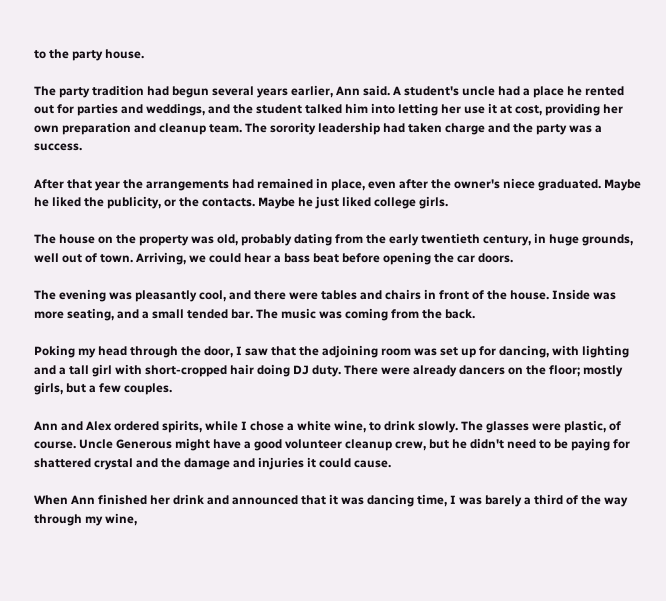to the party house.

The party tradition had begun several years earlier, Ann said. A student's uncle had a place he rented out for parties and weddings, and the student talked him into letting her use it at cost, providing her own preparation and cleanup team. The sorority leadership had taken charge and the party was a success.

After that year the arrangements had remained in place, even after the owner's niece graduated. Maybe he liked the publicity, or the contacts. Maybe he just liked college girls.

The house on the property was old, probably dating from the early twentieth century, in huge grounds, well out of town. Arriving, we could hear a bass beat before opening the car doors.

The evening was pleasantly cool, and there were tables and chairs in front of the house. Inside was more seating, and a small tended bar. The music was coming from the back.

Poking my head through the door, I saw that the adjoining room was set up for dancing, with lighting and a tall girl with short-cropped hair doing DJ duty. There were already dancers on the floor; mostly girls, but a few couples.

Ann and Alex ordered spirits, while I chose a white wine, to drink slowly. The glasses were plastic, of course. Uncle Generous might have a good volunteer cleanup crew, but he didn't need to be paying for shattered crystal and the damage and injuries it could cause.

When Ann finished her drink and announced that it was dancing time, I was barely a third of the way through my wine,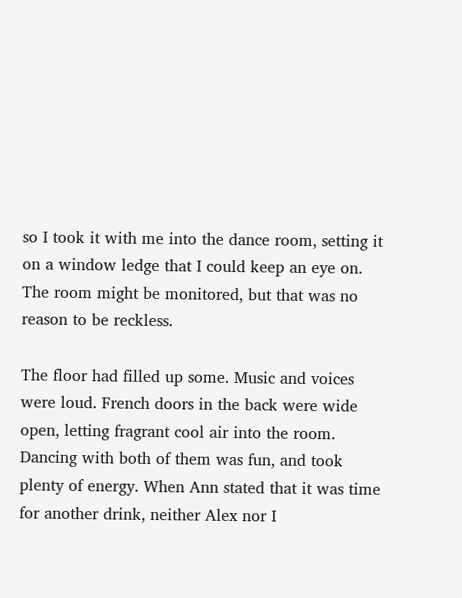so I took it with me into the dance room, setting it on a window ledge that I could keep an eye on. The room might be monitored, but that was no reason to be reckless.

The floor had filled up some. Music and voices were loud. French doors in the back were wide open, letting fragrant cool air into the room. Dancing with both of them was fun, and took plenty of energy. When Ann stated that it was time for another drink, neither Alex nor I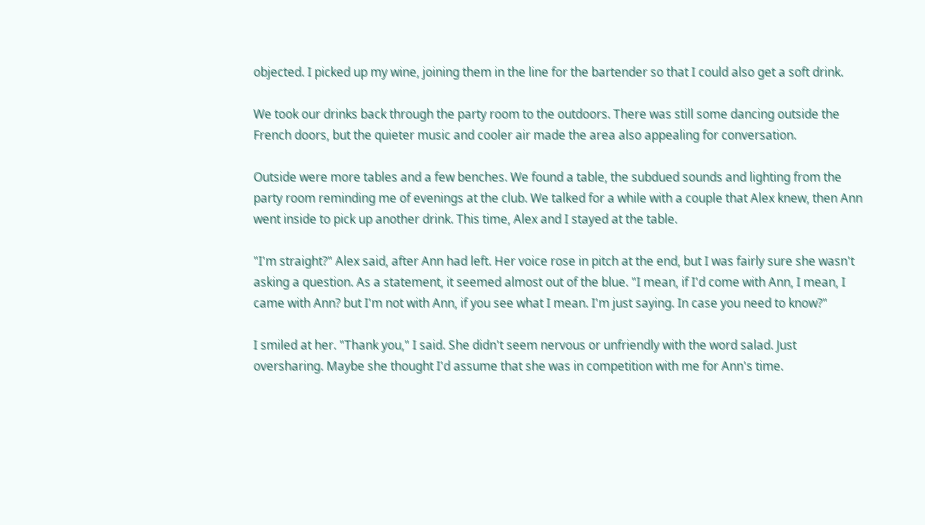objected. I picked up my wine, joining them in the line for the bartender so that I could also get a soft drink.

We took our drinks back through the party room to the outdoors. There was still some dancing outside the French doors, but the quieter music and cooler air made the area also appealing for conversation.

Outside were more tables and a few benches. We found a table, the subdued sounds and lighting from the party room reminding me of evenings at the club. We talked for a while with a couple that Alex knew, then Ann went inside to pick up another drink. This time, Alex and I stayed at the table.

"I'm straight?" Alex said, after Ann had left. Her voice rose in pitch at the end, but I was fairly sure she wasn't asking a question. As a statement, it seemed almost out of the blue. "I mean, if I'd come with Ann, I mean, I came with Ann? but I'm not with Ann, if you see what I mean. I'm just saying. In case you need to know?"

I smiled at her. "Thank you," I said. She didn't seem nervous or unfriendly with the word salad. Just oversharing. Maybe she thought I'd assume that she was in competition with me for Ann's time.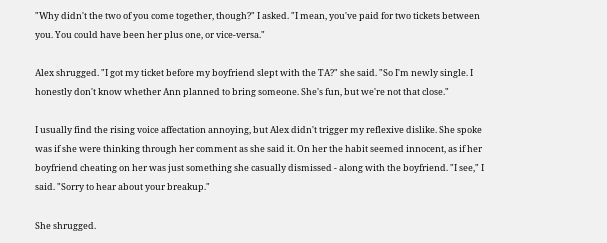"Why didn't the two of you come together, though?" I asked. "I mean, you've paid for two tickets between you. You could have been her plus one, or vice-versa."

Alex shrugged. "I got my ticket before my boyfriend slept with the TA?" she said. "So I'm newly single. I honestly don't know whether Ann planned to bring someone. She's fun, but we're not that close."

I usually find the rising voice affectation annoying, but Alex didn't trigger my reflexive dislike. She spoke was if she were thinking through her comment as she said it. On her the habit seemed innocent, as if her boyfriend cheating on her was just something she casually dismissed - along with the boyfriend. "I see," I said. "Sorry to hear about your breakup."

She shrugged.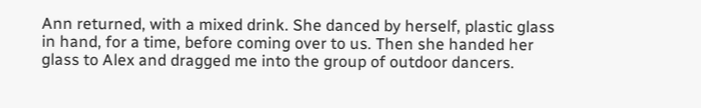Ann returned, with a mixed drink. She danced by herself, plastic glass in hand, for a time, before coming over to us. Then she handed her glass to Alex and dragged me into the group of outdoor dancers.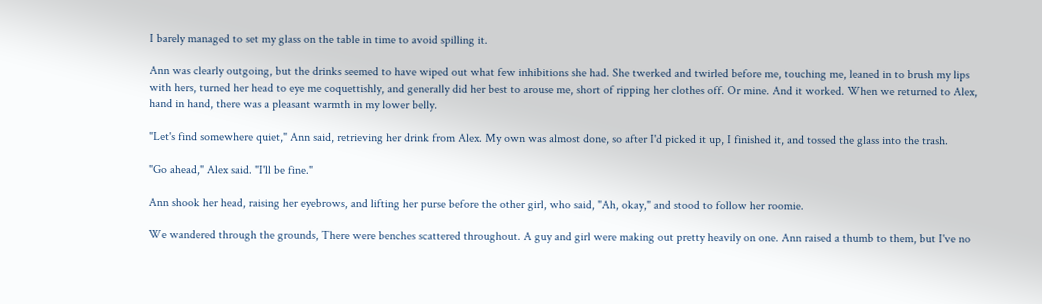I barely managed to set my glass on the table in time to avoid spilling it.

Ann was clearly outgoing, but the drinks seemed to have wiped out what few inhibitions she had. She twerked and twirled before me, touching me, leaned in to brush my lips with hers, turned her head to eye me coquettishly, and generally did her best to arouse me, short of ripping her clothes off. Or mine. And it worked. When we returned to Alex, hand in hand, there was a pleasant warmth in my lower belly.

"Let's find somewhere quiet," Ann said, retrieving her drink from Alex. My own was almost done, so after I'd picked it up, I finished it, and tossed the glass into the trash.

"Go ahead," Alex said. "I'll be fine."

Ann shook her head, raising her eyebrows, and lifting her purse before the other girl, who said, "Ah, okay," and stood to follow her roomie.

We wandered through the grounds, There were benches scattered throughout. A guy and girl were making out pretty heavily on one. Ann raised a thumb to them, but I've no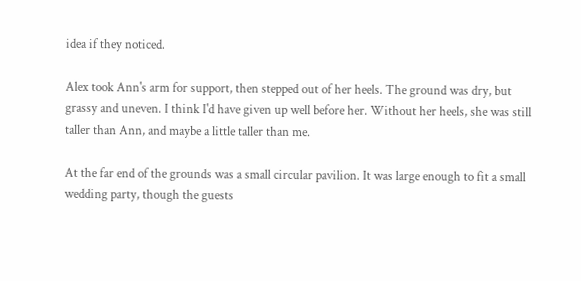idea if they noticed.

Alex took Ann's arm for support, then stepped out of her heels. The ground was dry, but grassy and uneven. I think I'd have given up well before her. Without her heels, she was still taller than Ann, and maybe a little taller than me.

At the far end of the grounds was a small circular pavilion. It was large enough to fit a small wedding party, though the guests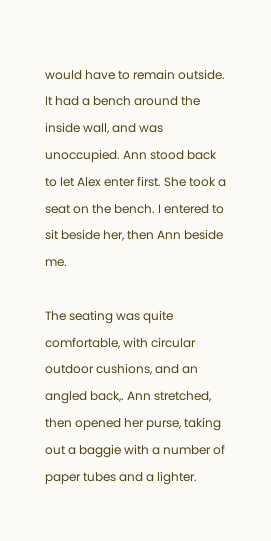would have to remain outside. It had a bench around the inside wall, and was unoccupied. Ann stood back to let Alex enter first. She took a seat on the bench. I entered to sit beside her, then Ann beside me.

The seating was quite comfortable, with circular outdoor cushions, and an angled back,. Ann stretched, then opened her purse, taking out a baggie with a number of paper tubes and a lighter.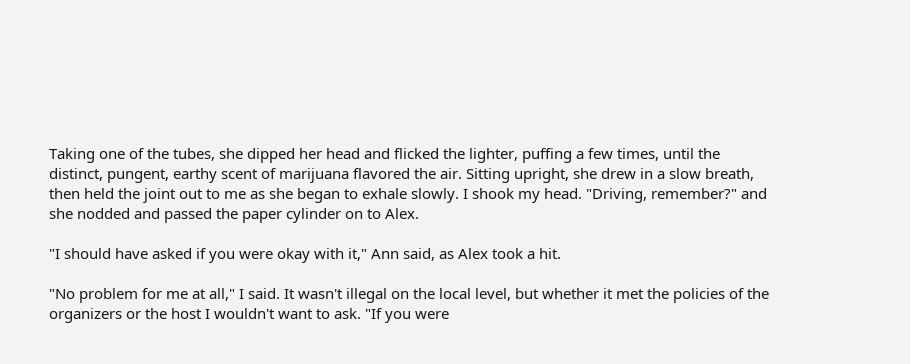Taking one of the tubes, she dipped her head and flicked the lighter, puffing a few times, until the distinct, pungent, earthy scent of marijuana flavored the air. Sitting upright, she drew in a slow breath, then held the joint out to me as she began to exhale slowly. I shook my head. "Driving, remember?" and she nodded and passed the paper cylinder on to Alex.

"I should have asked if you were okay with it," Ann said, as Alex took a hit.

"No problem for me at all," I said. It wasn't illegal on the local level, but whether it met the policies of the organizers or the host I wouldn't want to ask. "If you were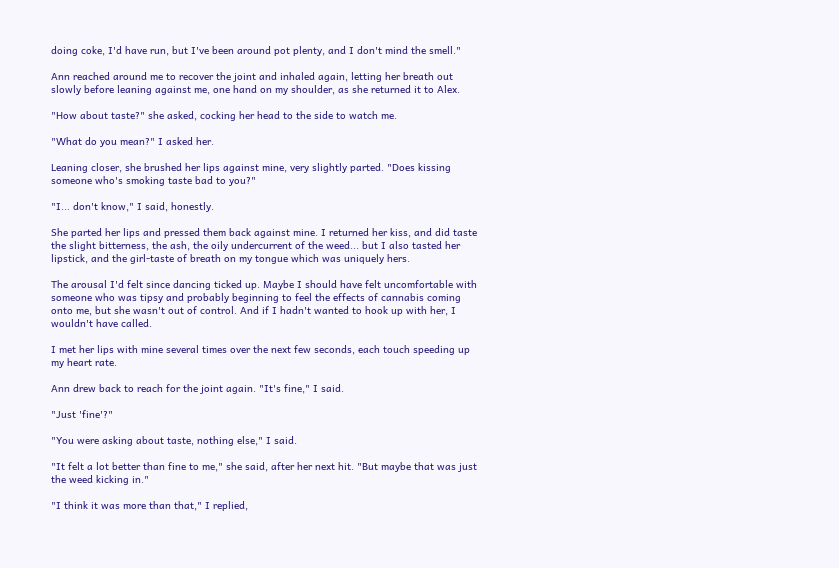doing coke, I'd have run, but I've been around pot plenty, and I don't mind the smell."

Ann reached around me to recover the joint and inhaled again, letting her breath out slowly before leaning against me, one hand on my shoulder, as she returned it to Alex.

"How about taste?" she asked, cocking her head to the side to watch me.

"What do you mean?" I asked her.

Leaning closer, she brushed her lips against mine, very slightly parted. "Does kissing someone who's smoking taste bad to you?"

"I... don't know," I said, honestly.

She parted her lips and pressed them back against mine. I returned her kiss, and did taste the slight bitterness, the ash, the oily undercurrent of the weed... but I also tasted her lipstick, and the girl-taste of breath on my tongue which was uniquely hers.

The arousal I'd felt since dancing ticked up. Maybe I should have felt uncomfortable with someone who was tipsy and probably beginning to feel the effects of cannabis coming onto me, but she wasn't out of control. And if I hadn't wanted to hook up with her, I wouldn't have called.

I met her lips with mine several times over the next few seconds, each touch speeding up my heart rate.

Ann drew back to reach for the joint again. "It's fine," I said.

"Just 'fine'?"

"You were asking about taste, nothing else," I said.

"It felt a lot better than fine to me," she said, after her next hit. "But maybe that was just the weed kicking in."

"I think it was more than that," I replied,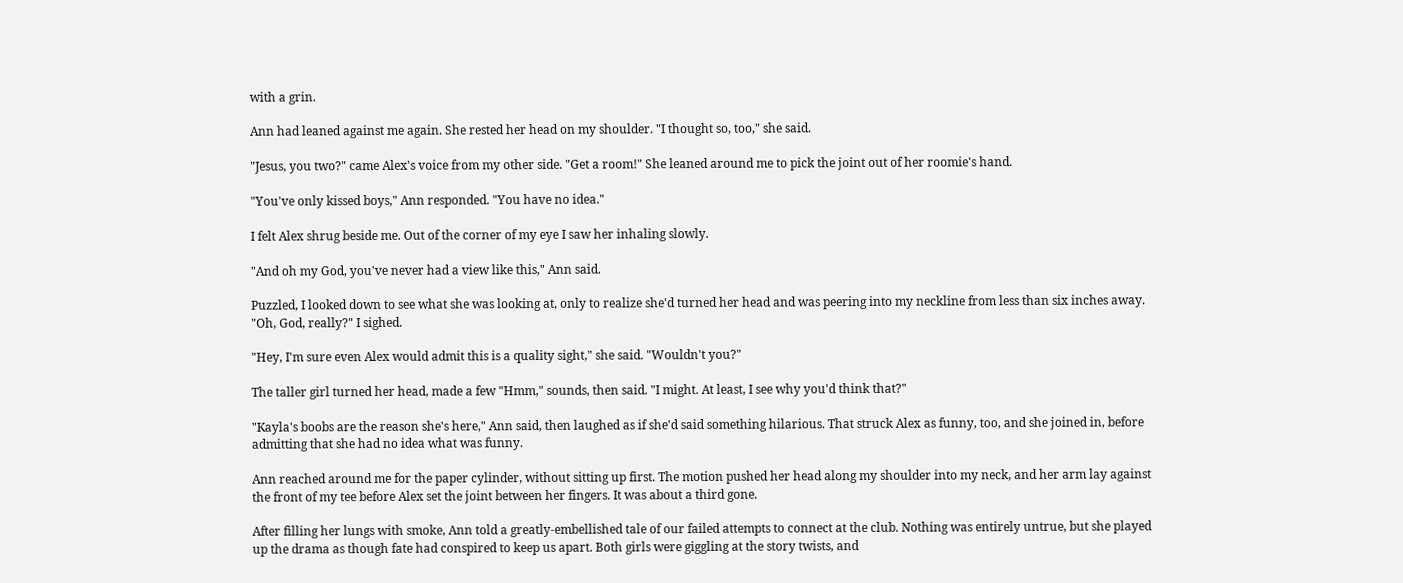with a grin.

Ann had leaned against me again. She rested her head on my shoulder. "I thought so, too," she said.

"Jesus, you two?" came Alex's voice from my other side. "Get a room!" She leaned around me to pick the joint out of her roomie's hand.

"You've only kissed boys," Ann responded. "You have no idea."

I felt Alex shrug beside me. Out of the corner of my eye I saw her inhaling slowly.

"And oh my God, you've never had a view like this," Ann said.

Puzzled, I looked down to see what she was looking at, only to realize she'd turned her head and was peering into my neckline from less than six inches away. "Oh, God, really?" I sighed.

"Hey, I'm sure even Alex would admit this is a quality sight," she said. "Wouldn't you?"

The taller girl turned her head, made a few "Hmm," sounds, then said. "I might. At least, I see why you'd think that?"

"Kayla's boobs are the reason she's here," Ann said, then laughed as if she'd said something hilarious. That struck Alex as funny, too, and she joined in, before admitting that she had no idea what was funny.

Ann reached around me for the paper cylinder, without sitting up first. The motion pushed her head along my shoulder into my neck, and her arm lay against the front of my tee before Alex set the joint between her fingers. It was about a third gone.

After filling her lungs with smoke, Ann told a greatly-embellished tale of our failed attempts to connect at the club. Nothing was entirely untrue, but she played up the drama as though fate had conspired to keep us apart. Both girls were giggling at the story twists, and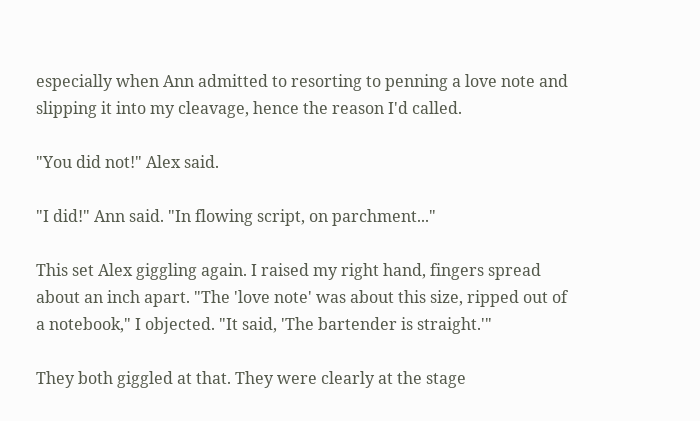especially when Ann admitted to resorting to penning a love note and slipping it into my cleavage, hence the reason I'd called.

"You did not!" Alex said.

"I did!" Ann said. "In flowing script, on parchment..."

This set Alex giggling again. I raised my right hand, fingers spread about an inch apart. "The 'love note' was about this size, ripped out of a notebook," I objected. "It said, 'The bartender is straight.'"

They both giggled at that. They were clearly at the stage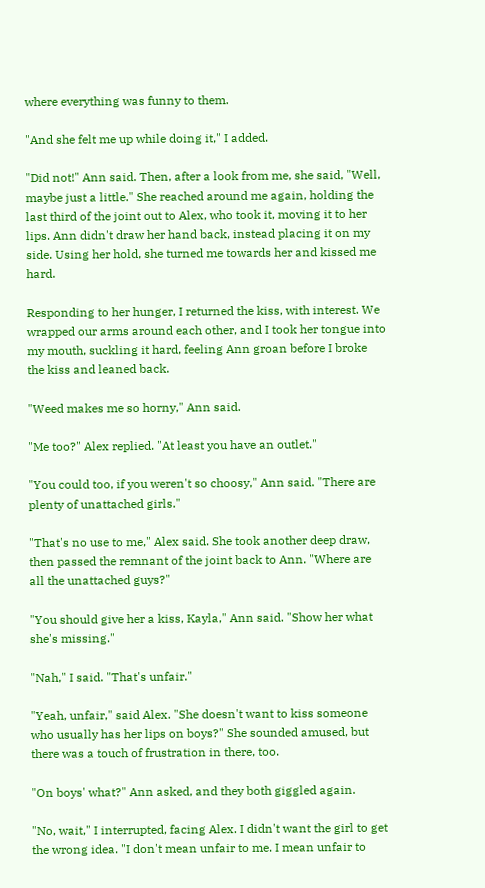where everything was funny to them.

"And she felt me up while doing it," I added.

"Did not!" Ann said. Then, after a look from me, she said, "Well, maybe just a little." She reached around me again, holding the last third of the joint out to Alex, who took it, moving it to her lips. Ann didn't draw her hand back, instead placing it on my side. Using her hold, she turned me towards her and kissed me hard.

Responding to her hunger, I returned the kiss, with interest. We wrapped our arms around each other, and I took her tongue into my mouth, suckling it hard, feeling Ann groan before I broke the kiss and leaned back.

"Weed makes me so horny," Ann said.

"Me too?" Alex replied. "At least you have an outlet."

"You could too, if you weren't so choosy," Ann said. "There are plenty of unattached girls."

"That's no use to me," Alex said. She took another deep draw, then passed the remnant of the joint back to Ann. "Where are all the unattached guys?"

"You should give her a kiss, Kayla," Ann said. "Show her what she's missing."

"Nah," I said. "That's unfair."

"Yeah, unfair," said Alex. "She doesn't want to kiss someone who usually has her lips on boys?" She sounded amused, but there was a touch of frustration in there, too.

"On boys' what?" Ann asked, and they both giggled again.

"No, wait," I interrupted, facing Alex. I didn't want the girl to get the wrong idea. "I don't mean unfair to me. I mean unfair to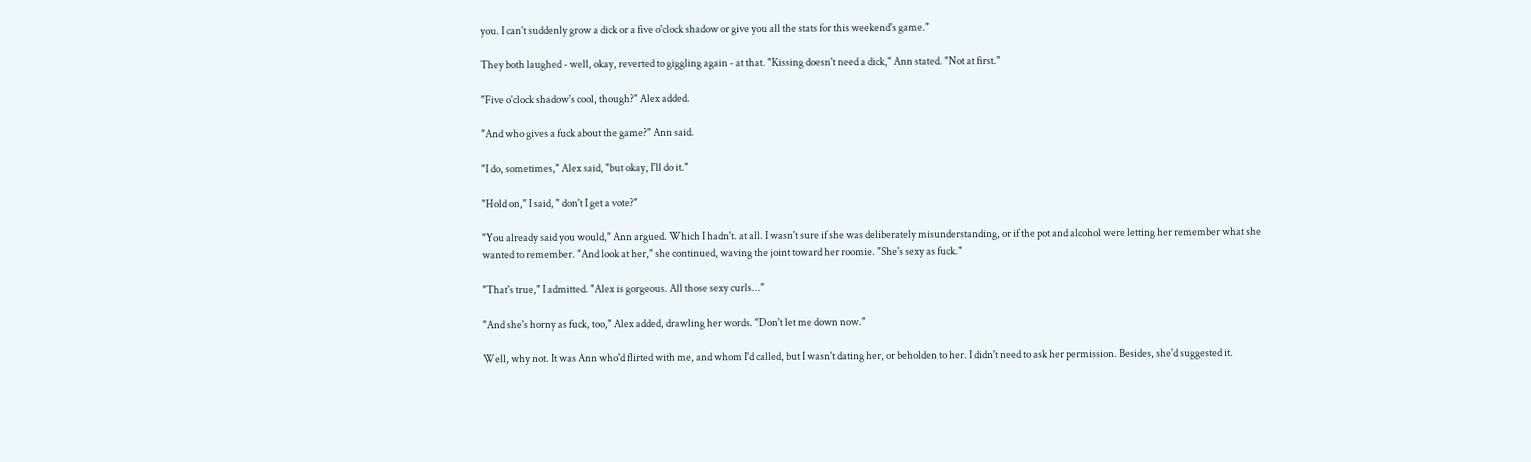you. I can't suddenly grow a dick or a five o'clock shadow or give you all the stats for this weekend's game."

They both laughed - well, okay, reverted to giggling again - at that. "Kissing doesn't need a dick," Ann stated. "Not at first."

"Five o'clock shadow's cool, though?" Alex added.

"And who gives a fuck about the game?" Ann said.

"I do, sometimes," Alex said, "but okay, I'll do it."

"Hold on," I said, " don't I get a vote?"

"You already said you would," Ann argued. Which I hadn't. at all. I wasn't sure if she was deliberately misunderstanding, or if the pot and alcohol were letting her remember what she wanted to remember. "And look at her," she continued, waving the joint toward her roomie. "She's sexy as fuck."

"That's true," I admitted. "Alex is gorgeous. All those sexy curls..."

"And she's horny as fuck, too," Alex added, drawling her words. "Don't let me down now."

Well, why not. It was Ann who'd flirted with me, and whom I'd called, but I wasn't dating her, or beholden to her. I didn't need to ask her permission. Besides, she'd suggested it.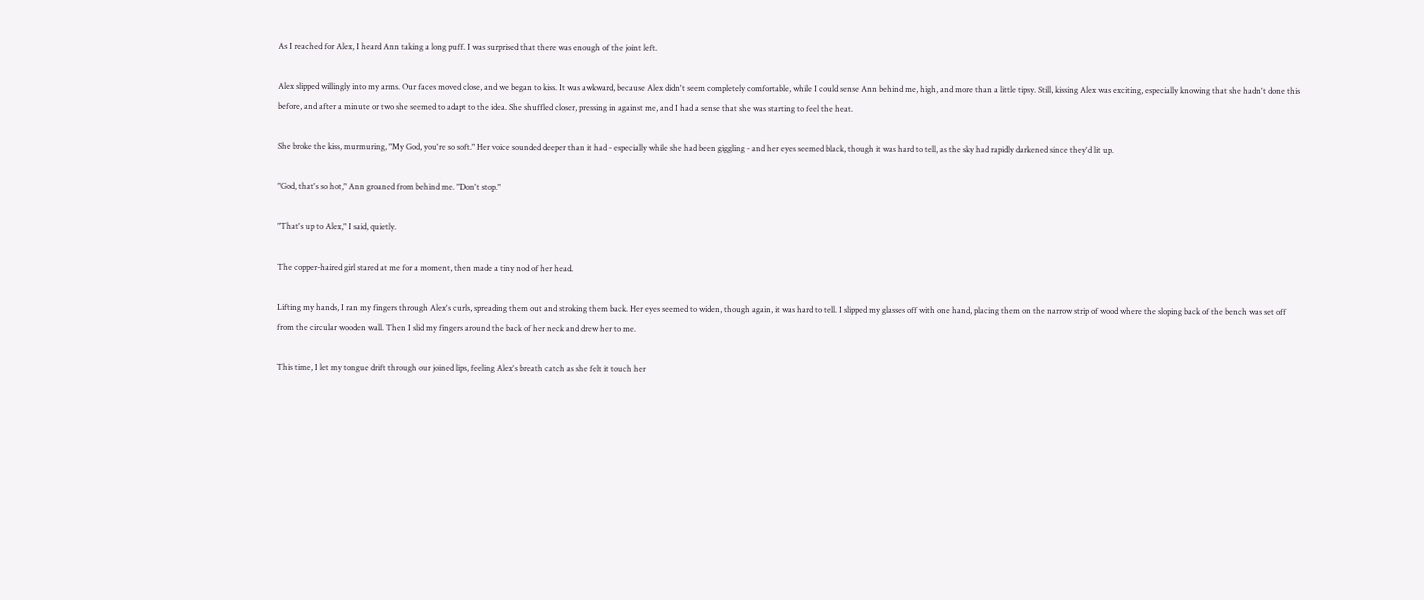As I reached for Alex, I heard Ann taking a long puff. I was surprised that there was enough of the joint left.

Alex slipped willingly into my arms. Our faces moved close, and we began to kiss. It was awkward, because Alex didn't seem completely comfortable, while I could sense Ann behind me, high, and more than a little tipsy. Still, kissing Alex was exciting, especially knowing that she hadn't done this before, and after a minute or two she seemed to adapt to the idea. She shuffled closer, pressing in against me, and I had a sense that she was starting to feel the heat.

She broke the kiss, murmuring, "My God, you're so soft." Her voice sounded deeper than it had - especially while she had been giggling - and her eyes seemed black, though it was hard to tell, as the sky had rapidly darkened since they'd lit up.

"God, that's so hot," Ann groaned from behind me. "Don't stop."

"That's up to Alex," I said, quietly.

The copper-haired girl stared at me for a moment, then made a tiny nod of her head.

Lifting my hands, I ran my fingers through Alex's curls, spreading them out and stroking them back. Her eyes seemed to widen, though again, it was hard to tell. I slipped my glasses off with one hand, placing them on the narrow strip of wood where the sloping back of the bench was set off from the circular wooden wall. Then I slid my fingers around the back of her neck and drew her to me.

This time, I let my tongue drift through our joined lips, feeling Alex's breath catch as she felt it touch her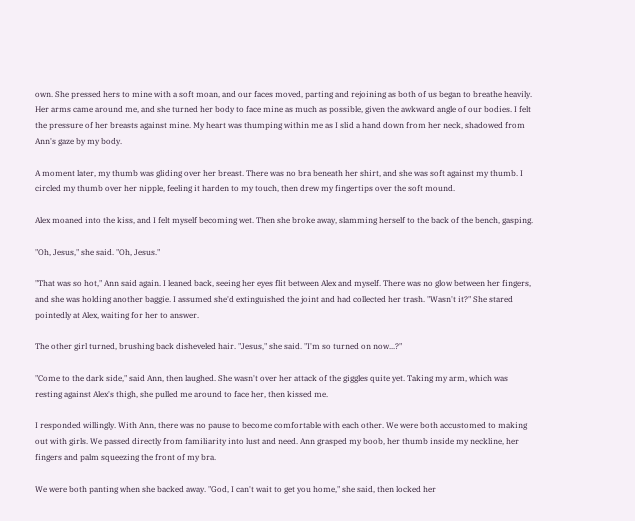own. She pressed hers to mine with a soft moan, and our faces moved, parting and rejoining as both of us began to breathe heavily. Her arms came around me, and she turned her body to face mine as much as possible, given the awkward angle of our bodies. I felt the pressure of her breasts against mine. My heart was thumping within me as I slid a hand down from her neck, shadowed from Ann's gaze by my body.

A moment later, my thumb was gliding over her breast. There was no bra beneath her shirt, and she was soft against my thumb. I circled my thumb over her nipple, feeling it harden to my touch, then drew my fingertips over the soft mound.

Alex moaned into the kiss, and I felt myself becoming wet. Then she broke away, slamming herself to the back of the bench, gasping.

"Oh, Jesus," she said. "Oh, Jesus."

"That was so hot," Ann said again. I leaned back, seeing her eyes flit between Alex and myself. There was no glow between her fingers, and she was holding another baggie. I assumed she'd extinguished the joint and had collected her trash. "Wasn't it?" She stared pointedly at Alex, waiting for her to answer.

The other girl turned, brushing back disheveled hair. "Jesus," she said. "I'm so turned on now...?"

"Come to the dark side," said Ann, then laughed. She wasn't over her attack of the giggles quite yet. Taking my arm, which was resting against Alex's thigh, she pulled me around to face her, then kissed me.

I responded willingly. With Ann, there was no pause to become comfortable with each other. We were both accustomed to making out with girls. We passed directly from familiarity into lust and need. Ann grasped my boob, her thumb inside my neckline, her fingers and palm squeezing the front of my bra.

We were both panting when she backed away. "God, I can't wait to get you home," she said, then locked her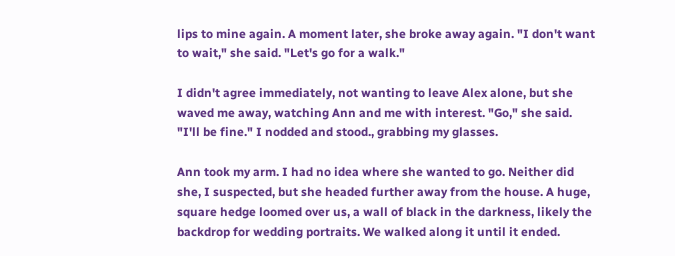lips to mine again. A moment later, she broke away again. "I don't want to wait," she said. "Let's go for a walk."

I didn't agree immediately, not wanting to leave Alex alone, but she waved me away, watching Ann and me with interest. "Go," she said. "I'll be fine." I nodded and stood., grabbing my glasses.

Ann took my arm. I had no idea where she wanted to go. Neither did she, I suspected, but she headed further away from the house. A huge, square hedge loomed over us, a wall of black in the darkness, likely the backdrop for wedding portraits. We walked along it until it ended.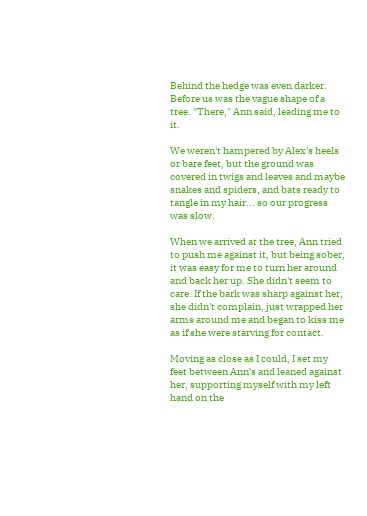Behind the hedge was even darker. Before us was the vague shape of a tree. "There," Ann said, leading me to it.

We weren't hampered by Alex's heels or bare feet, but the ground was covered in twigs and leaves and maybe snakes and spiders, and bats ready to tangle in my hair... so our progress was slow.

When we arrived at the tree, Ann tried to push me against it, but being sober, it was easy for me to turn her around and back her up. She didn't seem to care. If the bark was sharp against her, she didn't complain, just wrapped her arms around me and began to kiss me as if she were starving for contact.

Moving as close as I could, I set my feet between Ann's and leaned against her, supporting myself with my left hand on the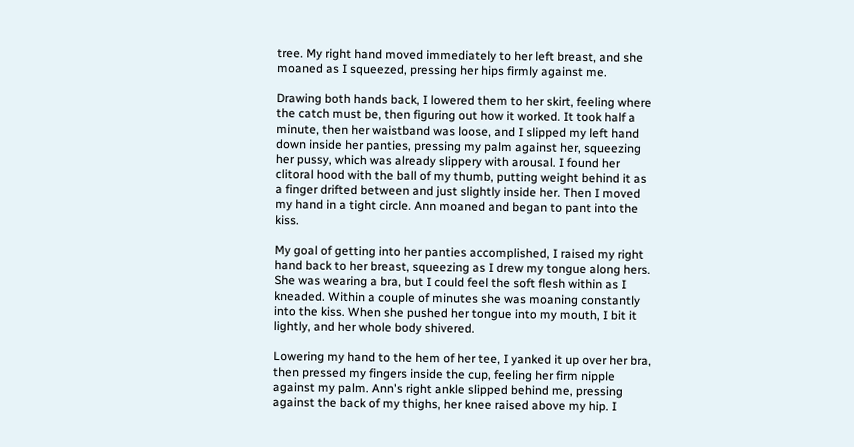tree. My right hand moved immediately to her left breast, and she moaned as I squeezed, pressing her hips firmly against me.

Drawing both hands back, I lowered them to her skirt, feeling where the catch must be, then figuring out how it worked. It took half a minute, then her waistband was loose, and I slipped my left hand down inside her panties, pressing my palm against her, squeezing her pussy, which was already slippery with arousal. I found her clitoral hood with the ball of my thumb, putting weight behind it as a finger drifted between and just slightly inside her. Then I moved my hand in a tight circle. Ann moaned and began to pant into the kiss.

My goal of getting into her panties accomplished, I raised my right hand back to her breast, squeezing as I drew my tongue along hers. She was wearing a bra, but I could feel the soft flesh within as I kneaded. Within a couple of minutes she was moaning constantly into the kiss. When she pushed her tongue into my mouth, I bit it lightly, and her whole body shivered.

Lowering my hand to the hem of her tee, I yanked it up over her bra, then pressed my fingers inside the cup, feeling her firm nipple against my palm. Ann's right ankle slipped behind me, pressing against the back of my thighs, her knee raised above my hip. I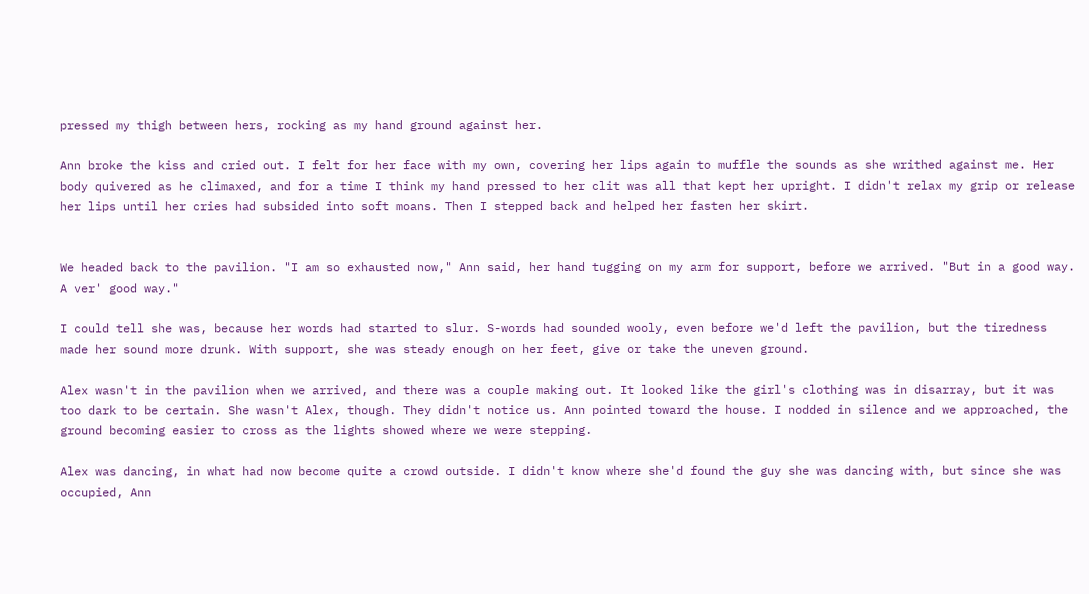pressed my thigh between hers, rocking as my hand ground against her.

Ann broke the kiss and cried out. I felt for her face with my own, covering her lips again to muffle the sounds as she writhed against me. Her body quivered as he climaxed, and for a time I think my hand pressed to her clit was all that kept her upright. I didn't relax my grip or release her lips until her cries had subsided into soft moans. Then I stepped back and helped her fasten her skirt.


We headed back to the pavilion. "I am so exhausted now," Ann said, her hand tugging on my arm for support, before we arrived. "But in a good way. A ver' good way."

I could tell she was, because her words had started to slur. S-words had sounded wooly, even before we'd left the pavilion, but the tiredness made her sound more drunk. With support, she was steady enough on her feet, give or take the uneven ground.

Alex wasn't in the pavilion when we arrived, and there was a couple making out. It looked like the girl's clothing was in disarray, but it was too dark to be certain. She wasn't Alex, though. They didn't notice us. Ann pointed toward the house. I nodded in silence and we approached, the ground becoming easier to cross as the lights showed where we were stepping.

Alex was dancing, in what had now become quite a crowd outside. I didn't know where she'd found the guy she was dancing with, but since she was occupied, Ann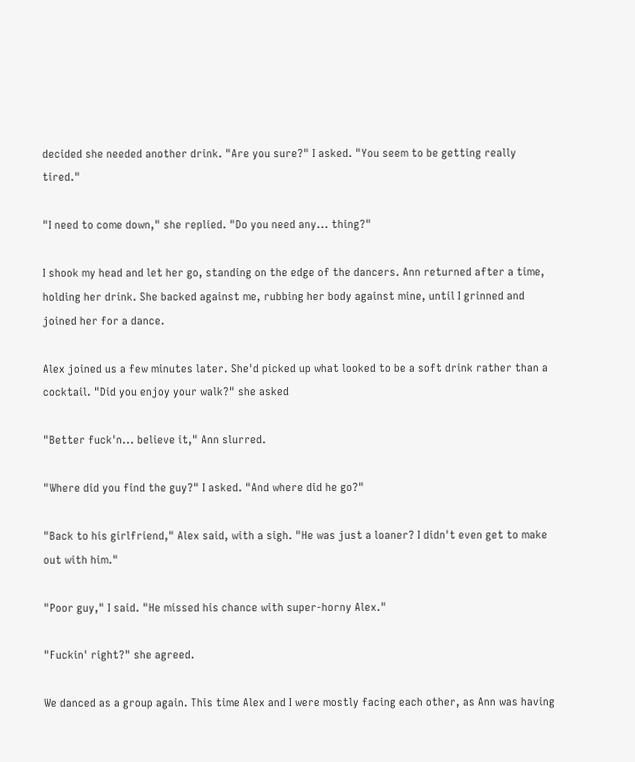decided she needed another drink. "Are you sure?" I asked. "You seem to be getting really tired."

"I need to come down," she replied. "Do you need any... thing?"

I shook my head and let her go, standing on the edge of the dancers. Ann returned after a time, holding her drink. She backed against me, rubbing her body against mine, until I grinned and joined her for a dance.

Alex joined us a few minutes later. She'd picked up what looked to be a soft drink rather than a cocktail. "Did you enjoy your walk?" she asked

"Better fuck'n... believe it," Ann slurred.

"Where did you find the guy?" I asked. "And where did he go?"

"Back to his girlfriend," Alex said, with a sigh. "He was just a loaner? I didn't even get to make out with him."

"Poor guy," I said. "He missed his chance with super-horny Alex."

"Fuckin' right?" she agreed.

We danced as a group again. This time Alex and I were mostly facing each other, as Ann was having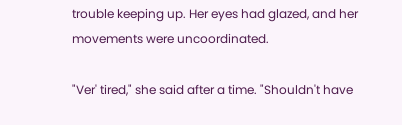trouble keeping up. Her eyes had glazed, and her movements were uncoordinated.

"Ver' tired," she said after a time. "Shouldn't have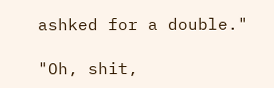ashked for a double."

"Oh, shit,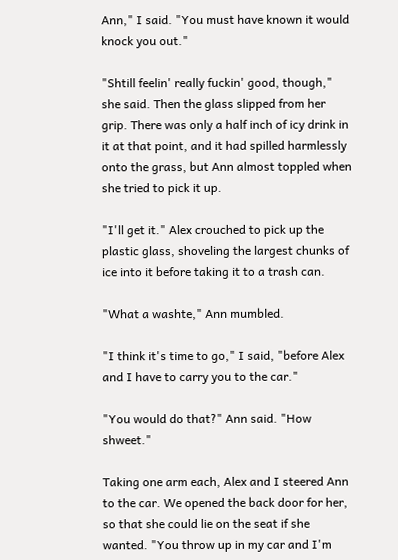Ann," I said. "You must have known it would knock you out."

"Shtill feelin' really fuckin' good, though," she said. Then the glass slipped from her grip. There was only a half inch of icy drink in it at that point, and it had spilled harmlessly onto the grass, but Ann almost toppled when she tried to pick it up.

"I'll get it." Alex crouched to pick up the plastic glass, shoveling the largest chunks of ice into it before taking it to a trash can.

"What a washte," Ann mumbled.

"I think it's time to go," I said, "before Alex and I have to carry you to the car."

"You would do that?" Ann said. "How shweet."

Taking one arm each, Alex and I steered Ann to the car. We opened the back door for her, so that she could lie on the seat if she wanted. "You throw up in my car and I'm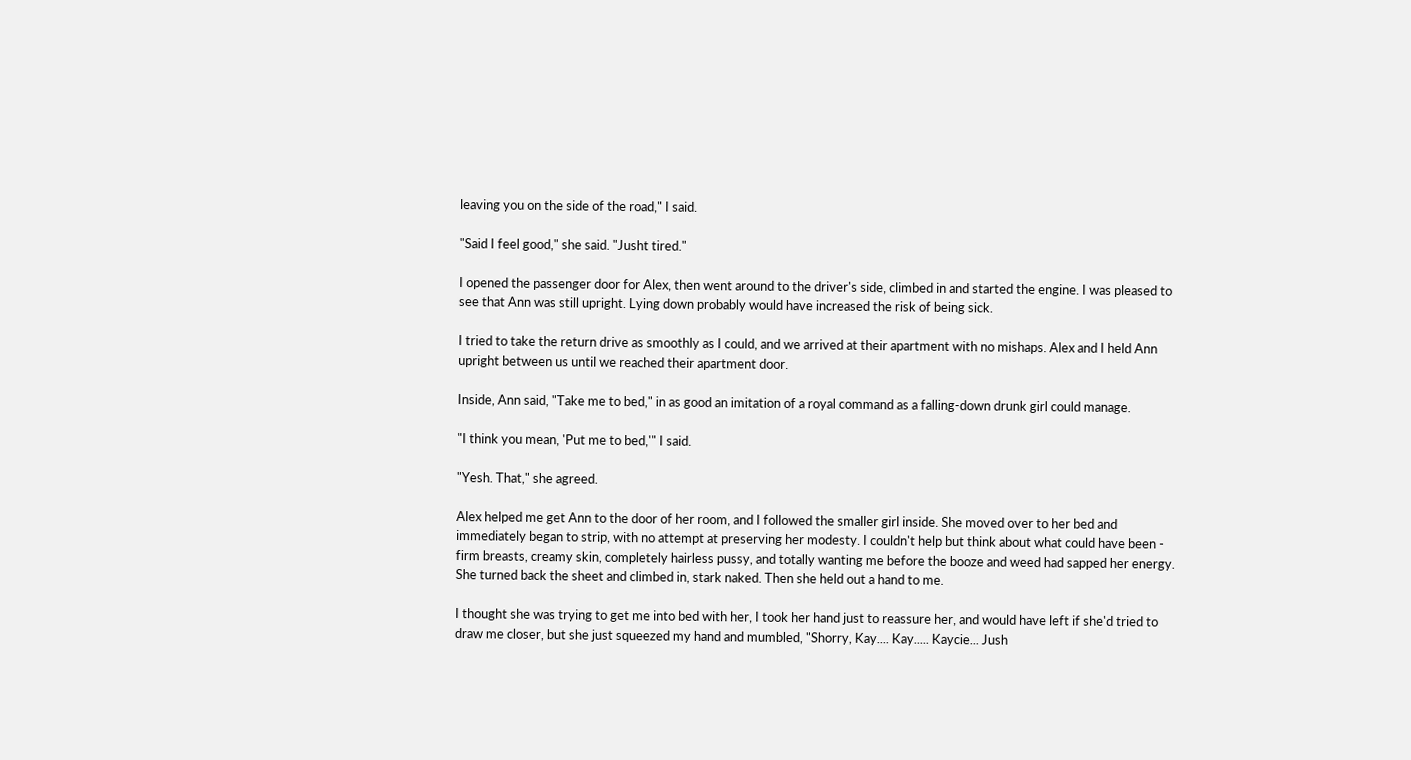leaving you on the side of the road," I said.

"Said I feel good," she said. "Jusht tired."

I opened the passenger door for Alex, then went around to the driver's side, climbed in and started the engine. I was pleased to see that Ann was still upright. Lying down probably would have increased the risk of being sick.

I tried to take the return drive as smoothly as I could, and we arrived at their apartment with no mishaps. Alex and I held Ann upright between us until we reached their apartment door.

Inside, Ann said, "Take me to bed," in as good an imitation of a royal command as a falling-down drunk girl could manage.

"I think you mean, 'Put me to bed,'" I said.

"Yesh. That," she agreed.

Alex helped me get Ann to the door of her room, and I followed the smaller girl inside. She moved over to her bed and immediately began to strip, with no attempt at preserving her modesty. I couldn't help but think about what could have been - firm breasts, creamy skin, completely hairless pussy, and totally wanting me before the booze and weed had sapped her energy. She turned back the sheet and climbed in, stark naked. Then she held out a hand to me.

I thought she was trying to get me into bed with her, I took her hand just to reassure her, and would have left if she'd tried to draw me closer, but she just squeezed my hand and mumbled, "Shorry, Kay.... Kay..... Kaycie... Jush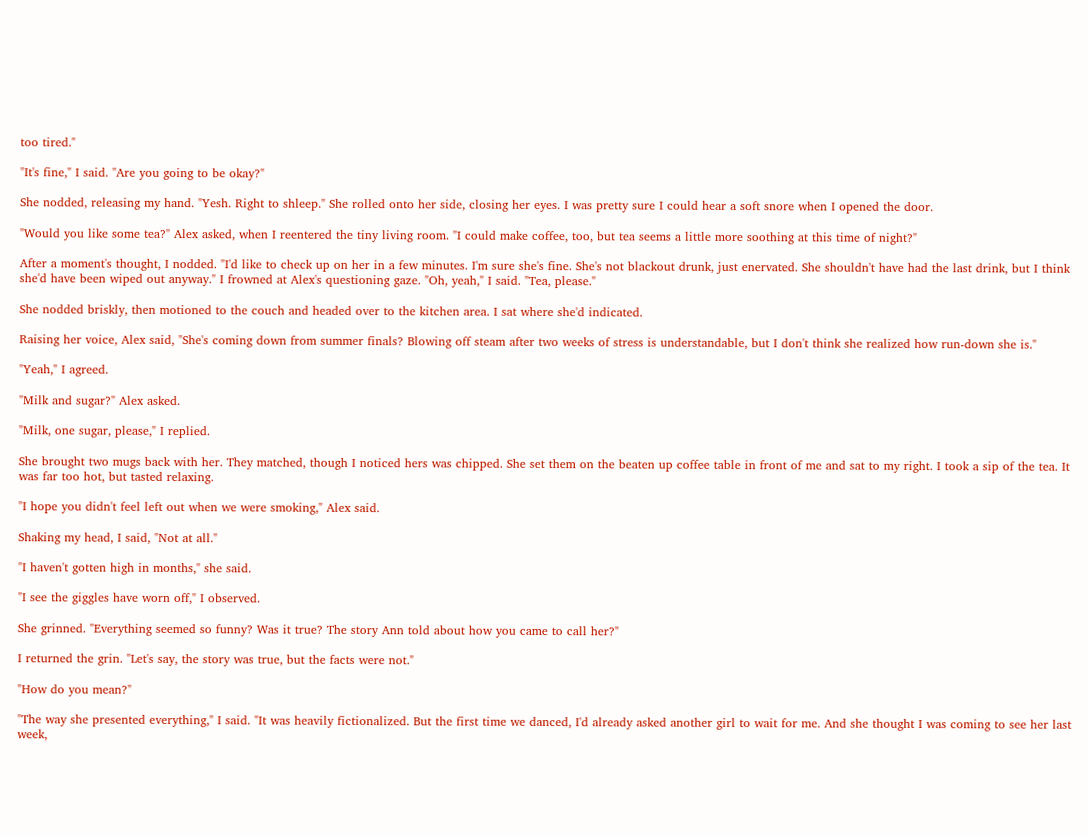too tired."

"It's fine," I said. "Are you going to be okay?"

She nodded, releasing my hand. "Yesh. Right to shleep." She rolled onto her side, closing her eyes. I was pretty sure I could hear a soft snore when I opened the door.

"Would you like some tea?" Alex asked, when I reentered the tiny living room. "I could make coffee, too, but tea seems a little more soothing at this time of night?"

After a moment's thought, I nodded. "I'd like to check up on her in a few minutes. I'm sure she's fine. She's not blackout drunk, just enervated. She shouldn't have had the last drink, but I think she'd have been wiped out anyway." I frowned at Alex's questioning gaze. "Oh, yeah," I said. "Tea, please."

She nodded briskly, then motioned to the couch and headed over to the kitchen area. I sat where she'd indicated.

Raising her voice, Alex said, "She's coming down from summer finals? Blowing off steam after two weeks of stress is understandable, but I don't think she realized how run-down she is."

"Yeah," I agreed.

"Milk and sugar?" Alex asked.

"Milk, one sugar, please," I replied.

She brought two mugs back with her. They matched, though I noticed hers was chipped. She set them on the beaten up coffee table in front of me and sat to my right. I took a sip of the tea. It was far too hot, but tasted relaxing.

"I hope you didn't feel left out when we were smoking," Alex said.

Shaking my head, I said, "Not at all."

"I haven't gotten high in months," she said.

"I see the giggles have worn off," I observed.

She grinned. "Everything seemed so funny? Was it true? The story Ann told about how you came to call her?"

I returned the grin. "Let's say, the story was true, but the facts were not."

"How do you mean?"

"The way she presented everything," I said. "It was heavily fictionalized. But the first time we danced, I'd already asked another girl to wait for me. And she thought I was coming to see her last week,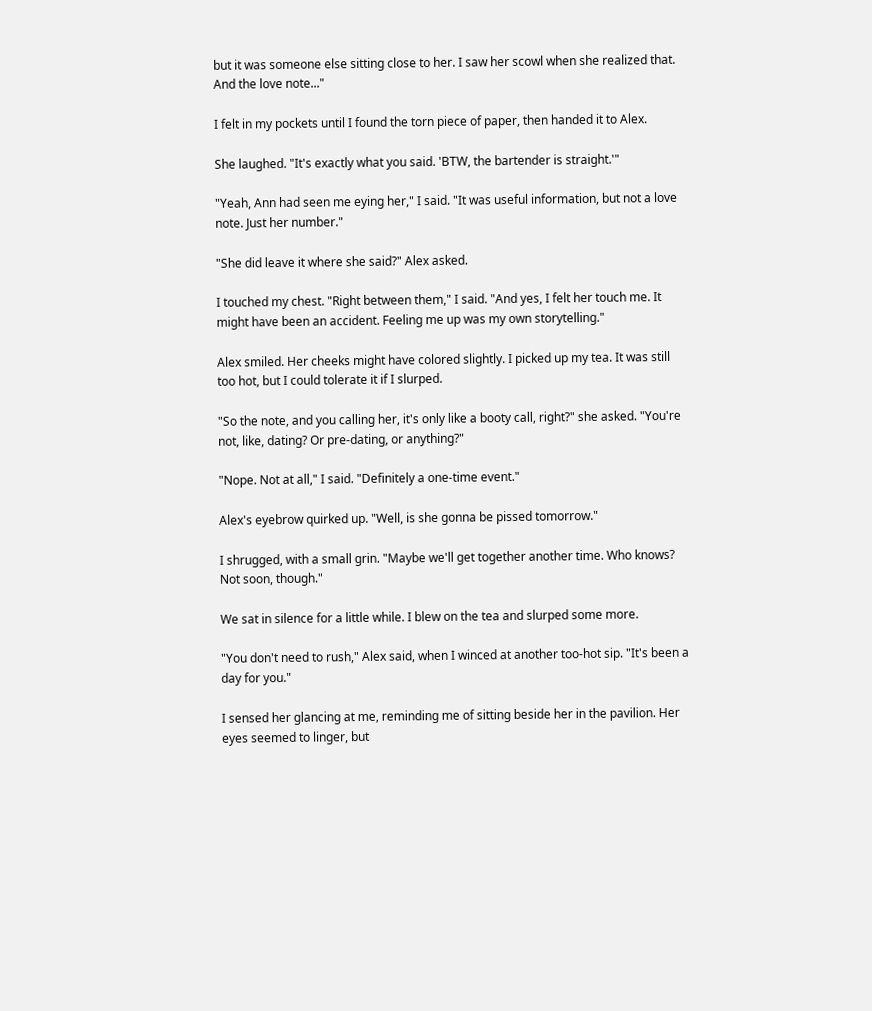but it was someone else sitting close to her. I saw her scowl when she realized that. And the love note..."

I felt in my pockets until I found the torn piece of paper, then handed it to Alex.

She laughed. "It's exactly what you said. 'BTW, the bartender is straight.'"

"Yeah, Ann had seen me eying her," I said. "It was useful information, but not a love note. Just her number."

"She did leave it where she said?" Alex asked.

I touched my chest. "Right between them," I said. "And yes, I felt her touch me. It might have been an accident. Feeling me up was my own storytelling."

Alex smiled. Her cheeks might have colored slightly. I picked up my tea. It was still too hot, but I could tolerate it if I slurped.

"So the note, and you calling her, it's only like a booty call, right?" she asked. "You're not, like, dating? Or pre-dating, or anything?"

"Nope. Not at all," I said. "Definitely a one-time event."

Alex's eyebrow quirked up. "Well, is she gonna be pissed tomorrow."

I shrugged, with a small grin. "Maybe we'll get together another time. Who knows? Not soon, though."

We sat in silence for a little while. I blew on the tea and slurped some more.

"You don't need to rush," Alex said, when I winced at another too-hot sip. "It's been a day for you."

I sensed her glancing at me, reminding me of sitting beside her in the pavilion. Her eyes seemed to linger, but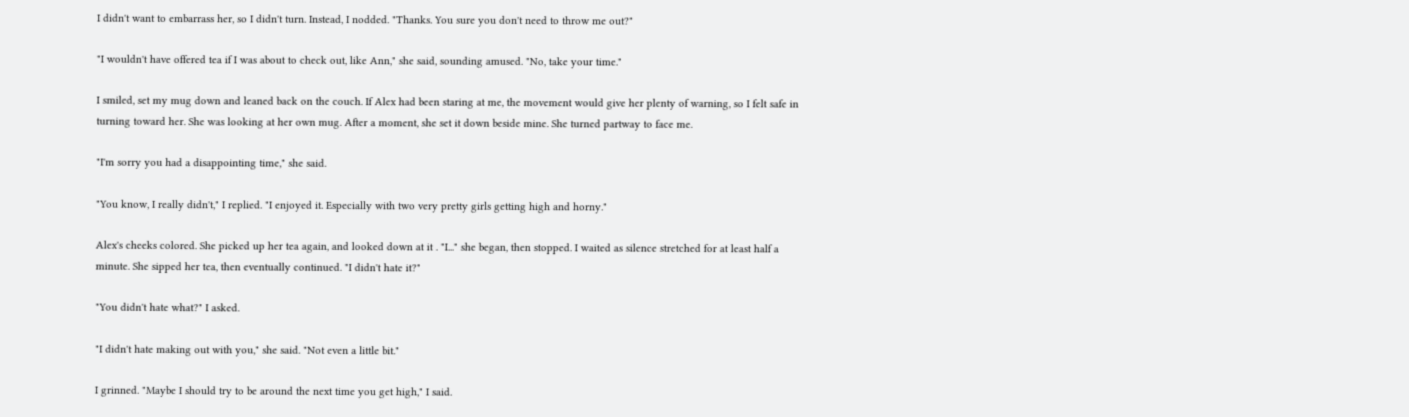I didn't want to embarrass her, so I didn't turn. Instead, I nodded. "Thanks. You sure you don't need to throw me out?"

"I wouldn't have offered tea if I was about to check out, like Ann," she said, sounding amused. "No, take your time."

I smiled, set my mug down and leaned back on the couch. If Alex had been staring at me, the movement would give her plenty of warning, so I felt safe in turning toward her. She was looking at her own mug. After a moment, she set it down beside mine. She turned partway to face me.

"I'm sorry you had a disappointing time," she said.

"You know, I really didn't," I replied. "I enjoyed it. Especially with two very pretty girls getting high and horny."

Alex's cheeks colored. She picked up her tea again, and looked down at it . "I..." she began, then stopped. I waited as silence stretched for at least half a minute. She sipped her tea, then eventually continued. "I didn't hate it?"

"You didn't hate what?" I asked.

"I didn't hate making out with you," she said. "Not even a little bit."

I grinned. "Maybe I should try to be around the next time you get high," I said.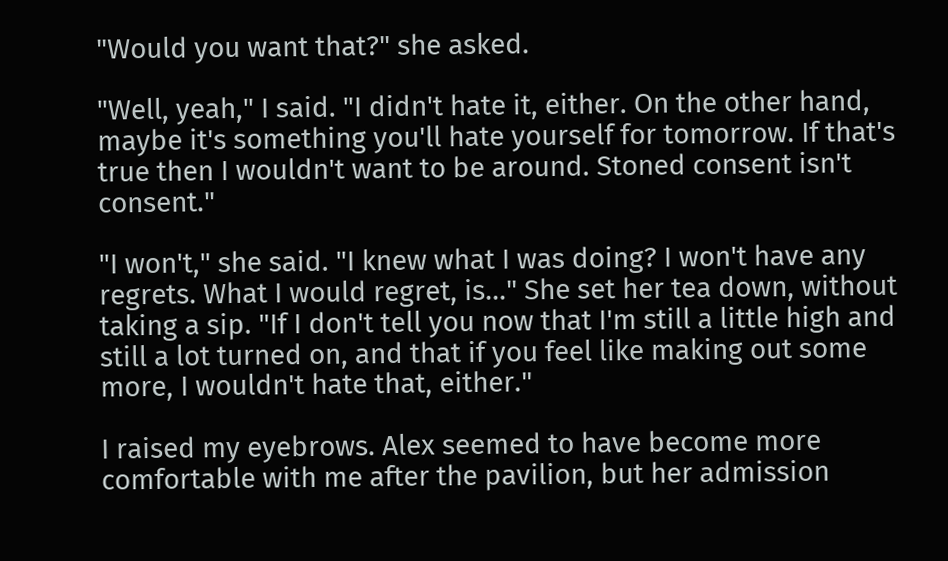"Would you want that?" she asked.

"Well, yeah," I said. "I didn't hate it, either. On the other hand, maybe it's something you'll hate yourself for tomorrow. If that's true then I wouldn't want to be around. Stoned consent isn't consent."

"I won't," she said. "I knew what I was doing? I won't have any regrets. What I would regret, is..." She set her tea down, without taking a sip. "If I don't tell you now that I'm still a little high and still a lot turned on, and that if you feel like making out some more, I wouldn't hate that, either."

I raised my eyebrows. Alex seemed to have become more comfortable with me after the pavilion, but her admission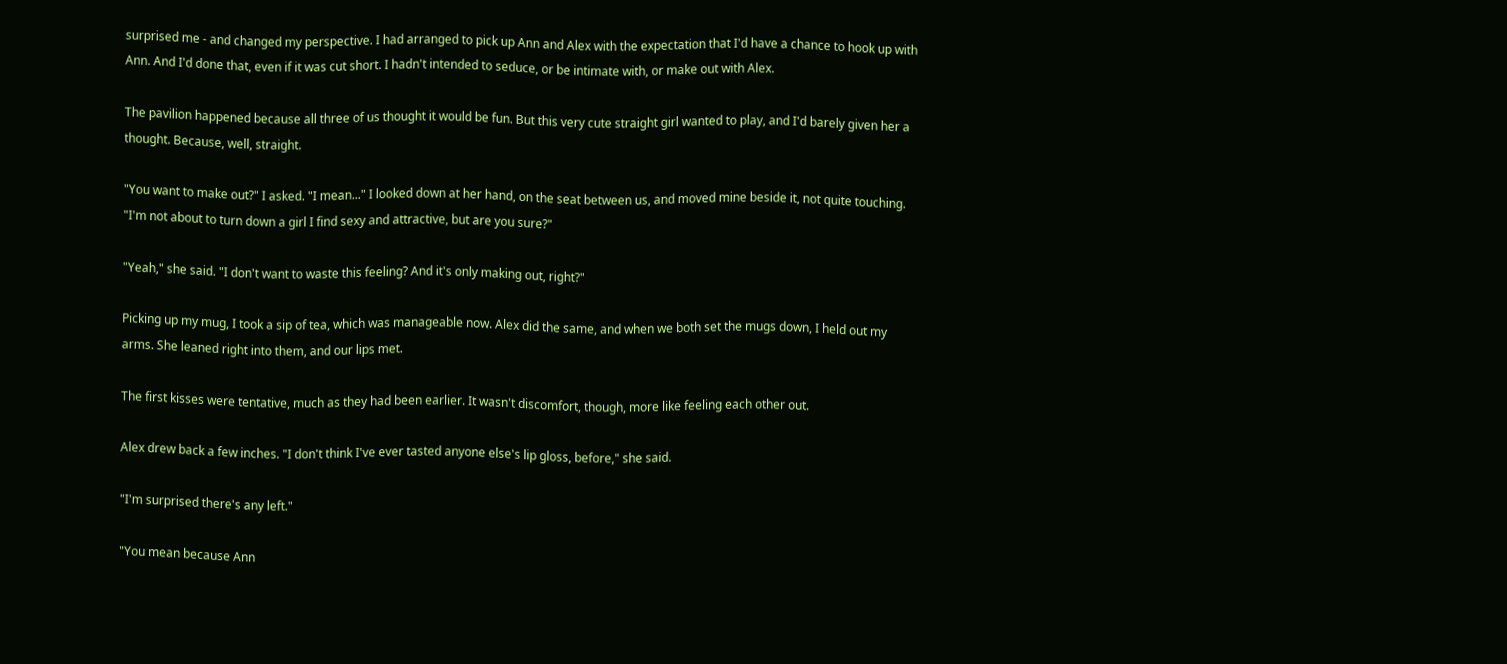surprised me - and changed my perspective. I had arranged to pick up Ann and Alex with the expectation that I'd have a chance to hook up with Ann. And I'd done that, even if it was cut short. I hadn't intended to seduce, or be intimate with, or make out with Alex.

The pavilion happened because all three of us thought it would be fun. But this very cute straight girl wanted to play, and I'd barely given her a thought. Because, well, straight.

"You want to make out?" I asked. "I mean..." I looked down at her hand, on the seat between us, and moved mine beside it, not quite touching. "I'm not about to turn down a girl I find sexy and attractive, but are you sure?"

"Yeah," she said. "I don't want to waste this feeling? And it's only making out, right?"

Picking up my mug, I took a sip of tea, which was manageable now. Alex did the same, and when we both set the mugs down, I held out my arms. She leaned right into them, and our lips met.

The first kisses were tentative, much as they had been earlier. It wasn't discomfort, though, more like feeling each other out.

Alex drew back a few inches. "I don't think I've ever tasted anyone else's lip gloss, before," she said.

"I'm surprised there's any left."

"You mean because Ann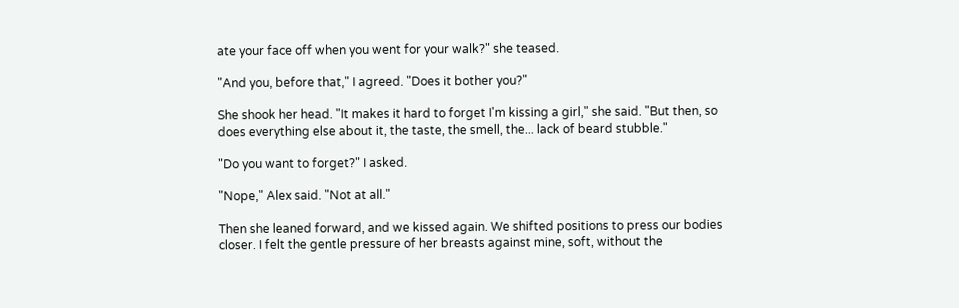ate your face off when you went for your walk?" she teased.

"And you, before that," I agreed. "Does it bother you?"

She shook her head. "It makes it hard to forget I'm kissing a girl," she said. "But then, so does everything else about it, the taste, the smell, the... lack of beard stubble."

"Do you want to forget?" I asked.

"Nope," Alex said. "Not at all."

Then she leaned forward, and we kissed again. We shifted positions to press our bodies closer. I felt the gentle pressure of her breasts against mine, soft, without the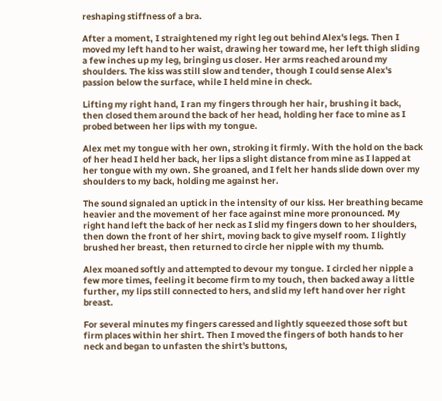reshaping stiffness of a bra.

After a moment, I straightened my right leg out behind Alex's legs. Then I moved my left hand to her waist, drawing her toward me, her left thigh sliding a few inches up my leg, bringing us closer. Her arms reached around my shoulders. The kiss was still slow and tender, though I could sense Alex's passion below the surface, while I held mine in check.

Lifting my right hand, I ran my fingers through her hair, brushing it back, then closed them around the back of her head, holding her face to mine as I probed between her lips with my tongue.

Alex met my tongue with her own, stroking it firmly. With the hold on the back of her head I held her back, her lips a slight distance from mine as I lapped at her tongue with my own. She groaned, and I felt her hands slide down over my shoulders to my back, holding me against her.

The sound signaled an uptick in the intensity of our kiss. Her breathing became heavier and the movement of her face against mine more pronounced. My right hand left the back of her neck as I slid my fingers down to her shoulders, then down the front of her shirt, moving back to give myself room. I lightly brushed her breast, then returned to circle her nipple with my thumb.

Alex moaned softly and attempted to devour my tongue. I circled her nipple a few more times, feeling it become firm to my touch, then backed away a little further, my lips still connected to hers, and slid my left hand over her right breast.

For several minutes my fingers caressed and lightly squeezed those soft but firm places within her shirt. Then I moved the fingers of both hands to her neck and began to unfasten the shirt's buttons,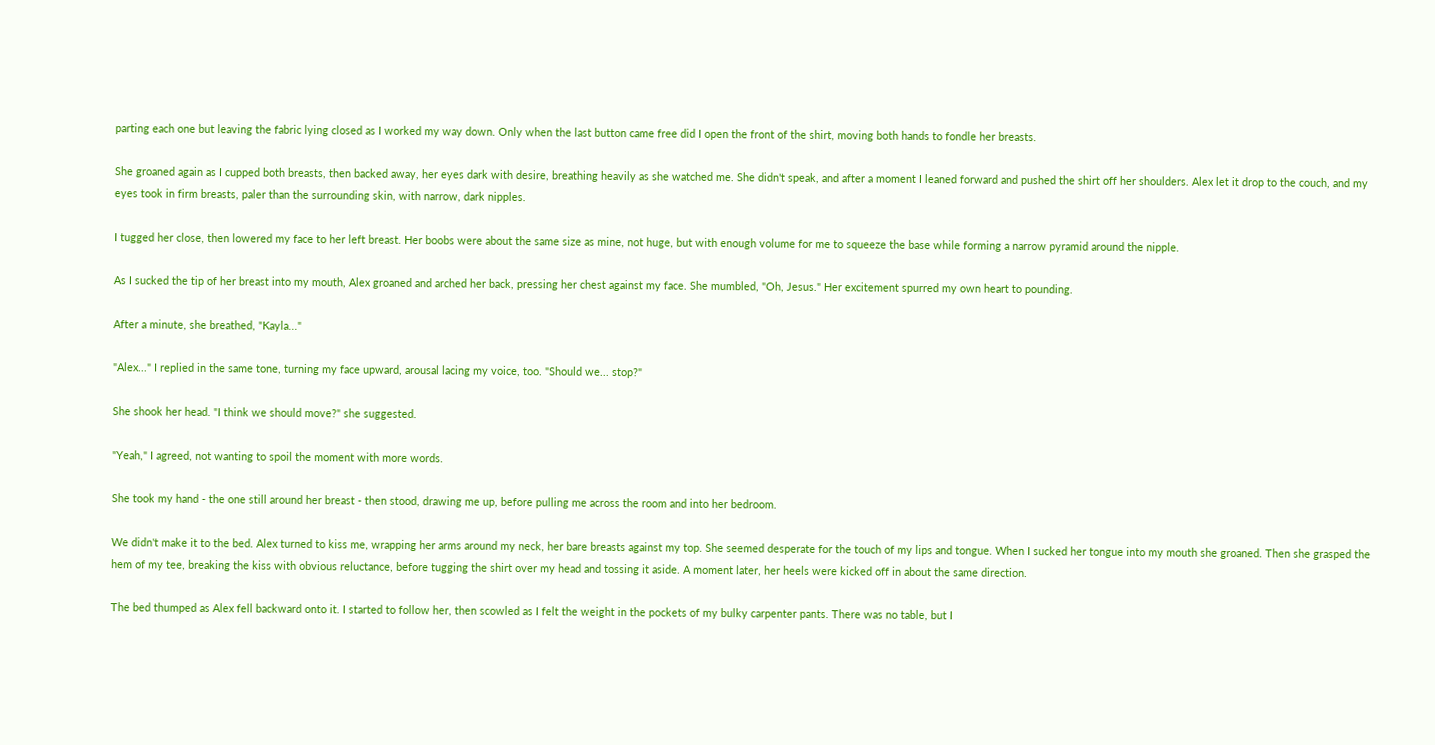parting each one but leaving the fabric lying closed as I worked my way down. Only when the last button came free did I open the front of the shirt, moving both hands to fondle her breasts.

She groaned again as I cupped both breasts, then backed away, her eyes dark with desire, breathing heavily as she watched me. She didn't speak, and after a moment I leaned forward and pushed the shirt off her shoulders. Alex let it drop to the couch, and my eyes took in firm breasts, paler than the surrounding skin, with narrow, dark nipples.

I tugged her close, then lowered my face to her left breast. Her boobs were about the same size as mine, not huge, but with enough volume for me to squeeze the base while forming a narrow pyramid around the nipple.

As I sucked the tip of her breast into my mouth, Alex groaned and arched her back, pressing her chest against my face. She mumbled, "Oh, Jesus." Her excitement spurred my own heart to pounding.

After a minute, she breathed, "Kayla..."

"Alex..." I replied in the same tone, turning my face upward, arousal lacing my voice, too. "Should we... stop?"

She shook her head. "I think we should move?" she suggested.

"Yeah," I agreed, not wanting to spoil the moment with more words.

She took my hand - the one still around her breast - then stood, drawing me up, before pulling me across the room and into her bedroom.

We didn't make it to the bed. Alex turned to kiss me, wrapping her arms around my neck, her bare breasts against my top. She seemed desperate for the touch of my lips and tongue. When I sucked her tongue into my mouth she groaned. Then she grasped the hem of my tee, breaking the kiss with obvious reluctance, before tugging the shirt over my head and tossing it aside. A moment later, her heels were kicked off in about the same direction.

The bed thumped as Alex fell backward onto it. I started to follow her, then scowled as I felt the weight in the pockets of my bulky carpenter pants. There was no table, but I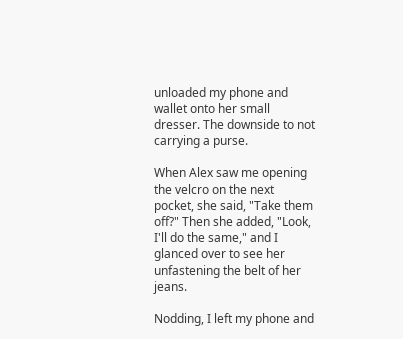unloaded my phone and wallet onto her small dresser. The downside to not carrying a purse.

When Alex saw me opening the velcro on the next pocket, she said, "Take them off?" Then she added, "Look, I'll do the same," and I glanced over to see her unfastening the belt of her jeans.

Nodding, I left my phone and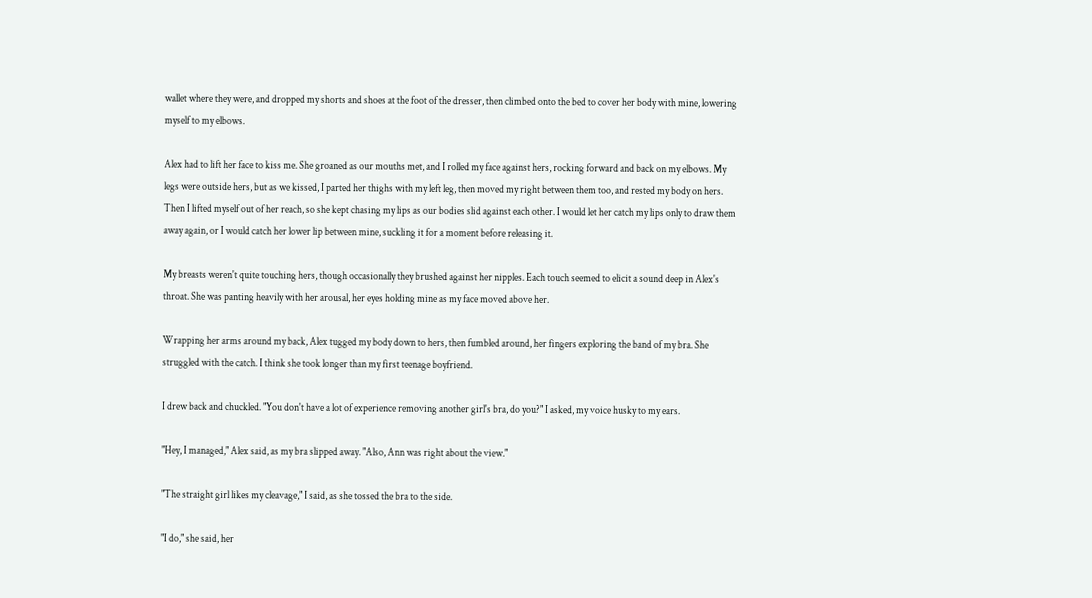wallet where they were, and dropped my shorts and shoes at the foot of the dresser, then climbed onto the bed to cover her body with mine, lowering myself to my elbows.

Alex had to lift her face to kiss me. She groaned as our mouths met, and I rolled my face against hers, rocking forward and back on my elbows. My legs were outside hers, but as we kissed, I parted her thighs with my left leg, then moved my right between them too, and rested my body on hers. Then I lifted myself out of her reach, so she kept chasing my lips as our bodies slid against each other. I would let her catch my lips only to draw them away again, or I would catch her lower lip between mine, suckling it for a moment before releasing it.

My breasts weren't quite touching hers, though occasionally they brushed against her nipples. Each touch seemed to elicit a sound deep in Alex's throat. She was panting heavily with her arousal, her eyes holding mine as my face moved above her.

Wrapping her arms around my back, Alex tugged my body down to hers, then fumbled around, her fingers exploring the band of my bra. She struggled with the catch. I think she took longer than my first teenage boyfriend.

I drew back and chuckled. "You don't have a lot of experience removing another girl's bra, do you?" I asked, my voice husky to my ears.

"Hey, I managed," Alex said, as my bra slipped away. "Also, Ann was right about the view."

"The straight girl likes my cleavage," I said, as she tossed the bra to the side.

"I do," she said, her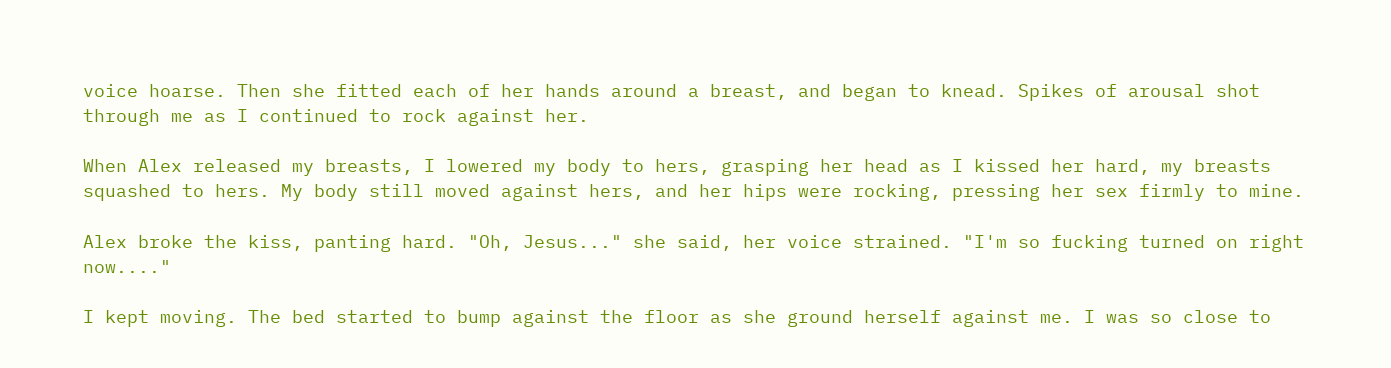voice hoarse. Then she fitted each of her hands around a breast, and began to knead. Spikes of arousal shot through me as I continued to rock against her.

When Alex released my breasts, I lowered my body to hers, grasping her head as I kissed her hard, my breasts squashed to hers. My body still moved against hers, and her hips were rocking, pressing her sex firmly to mine.

Alex broke the kiss, panting hard. "Oh, Jesus..." she said, her voice strained. "I'm so fucking turned on right now...."

I kept moving. The bed started to bump against the floor as she ground herself against me. I was so close to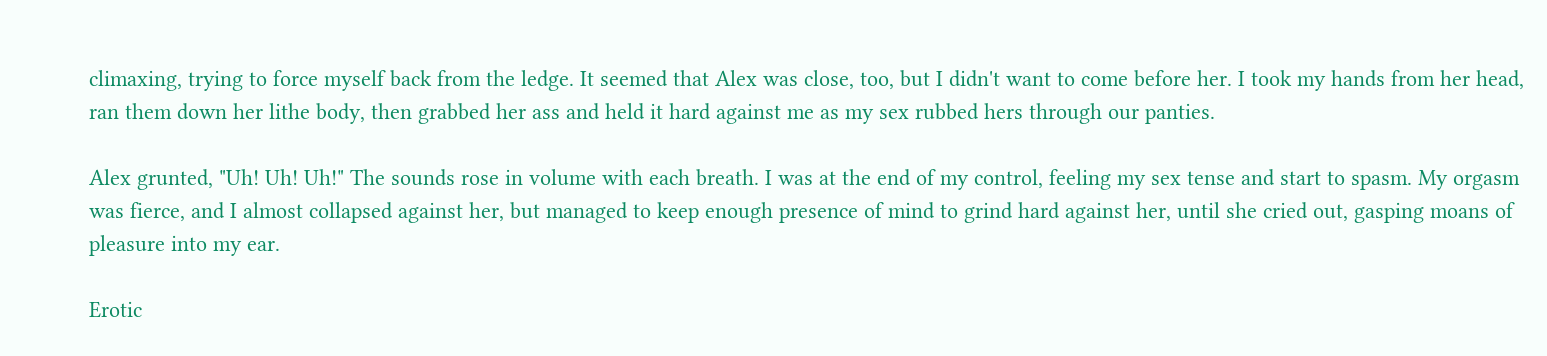climaxing, trying to force myself back from the ledge. It seemed that Alex was close, too, but I didn't want to come before her. I took my hands from her head, ran them down her lithe body, then grabbed her ass and held it hard against me as my sex rubbed hers through our panties.

Alex grunted, "Uh! Uh! Uh!" The sounds rose in volume with each breath. I was at the end of my control, feeling my sex tense and start to spasm. My orgasm was fierce, and I almost collapsed against her, but managed to keep enough presence of mind to grind hard against her, until she cried out, gasping moans of pleasure into my ear.

Erotic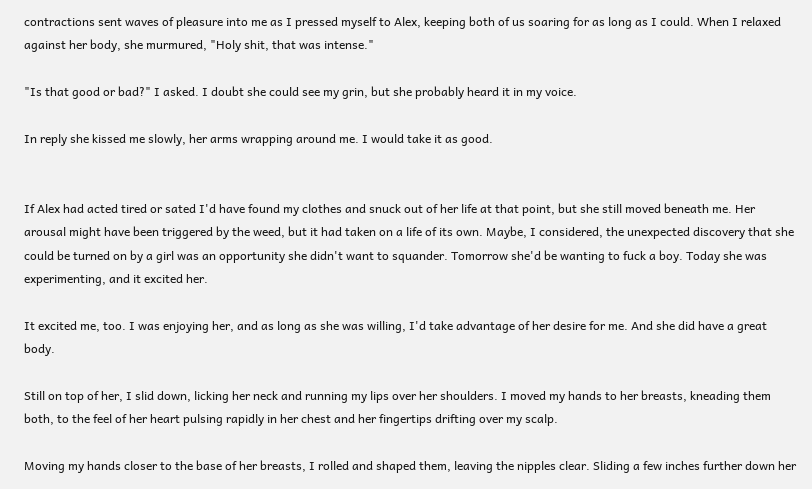contractions sent waves of pleasure into me as I pressed myself to Alex, keeping both of us soaring for as long as I could. When I relaxed against her body, she murmured, "Holy shit, that was intense."

"Is that good or bad?" I asked. I doubt she could see my grin, but she probably heard it in my voice.

In reply she kissed me slowly, her arms wrapping around me. I would take it as good.


If Alex had acted tired or sated I'd have found my clothes and snuck out of her life at that point, but she still moved beneath me. Her arousal might have been triggered by the weed, but it had taken on a life of its own. Maybe, I considered, the unexpected discovery that she could be turned on by a girl was an opportunity she didn't want to squander. Tomorrow she'd be wanting to fuck a boy. Today she was experimenting, and it excited her.

It excited me, too. I was enjoying her, and as long as she was willing, I'd take advantage of her desire for me. And she did have a great body.

Still on top of her, I slid down, licking her neck and running my lips over her shoulders. I moved my hands to her breasts, kneading them both, to the feel of her heart pulsing rapidly in her chest and her fingertips drifting over my scalp.

Moving my hands closer to the base of her breasts, I rolled and shaped them, leaving the nipples clear. Sliding a few inches further down her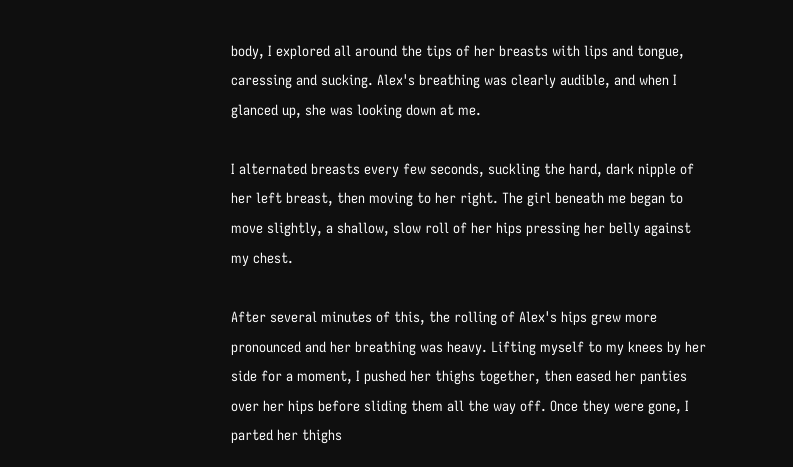body, I explored all around the tips of her breasts with lips and tongue, caressing and sucking. Alex's breathing was clearly audible, and when I glanced up, she was looking down at me.

I alternated breasts every few seconds, suckling the hard, dark nipple of her left breast, then moving to her right. The girl beneath me began to move slightly, a shallow, slow roll of her hips pressing her belly against my chest.

After several minutes of this, the rolling of Alex's hips grew more pronounced and her breathing was heavy. Lifting myself to my knees by her side for a moment, I pushed her thighs together, then eased her panties over her hips before sliding them all the way off. Once they were gone, I parted her thighs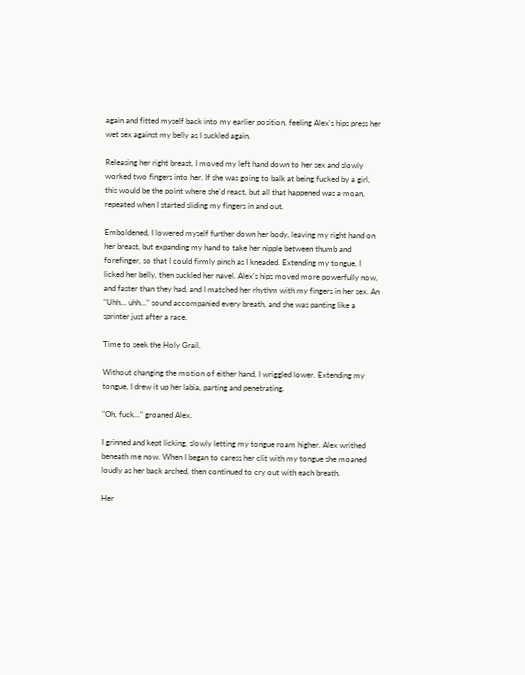again and fitted myself back into my earlier position, feeling Alex's hips press her wet sex against my belly as I suckled again.

Releasing her right breast, I moved my left hand down to her sex and slowly worked two fingers into her. If she was going to balk at being fucked by a girl, this would be the point where she'd react, but all that happened was a moan, repeated when I started sliding my fingers in and out.

Emboldened, I lowered myself further down her body, leaving my right hand on her breast, but expanding my hand to take her nipple between thumb and forefinger, so that I could firmly pinch as I kneaded. Extending my tongue, I licked her belly, then suckled her navel. Alex's hips moved more powerfully now, and faster than they had, and I matched her rhythm with my fingers in her sex. An "Uhh... uhh..." sound accompanied every breath, and she was panting like a sprinter just after a race.

Time to seek the Holy Grail.

Without changing the motion of either hand, I wriggled lower. Extending my tongue, I drew it up her labia, parting and penetrating.

"Oh, fuck..." groaned Alex.

I grinned and kept licking, slowly letting my tongue roam higher. Alex writhed beneath me now. When I began to caress her clit with my tongue she moaned loudly as her back arched, then continued to cry out with each breath.

Her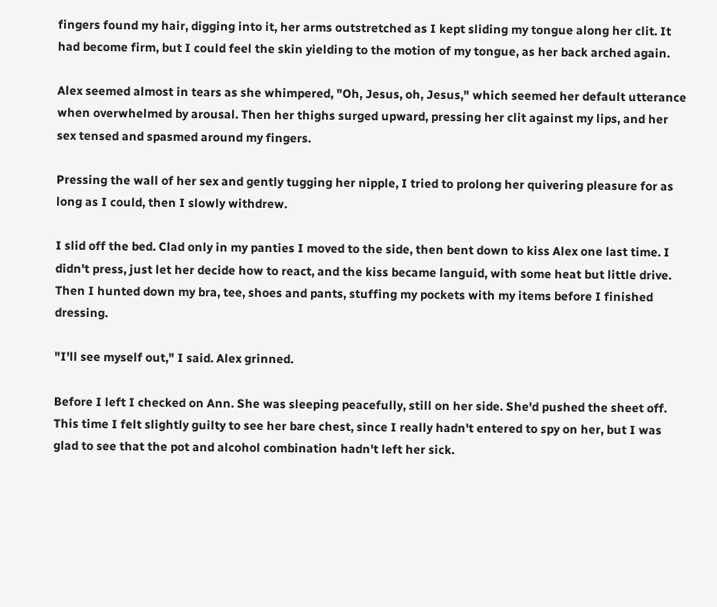fingers found my hair, digging into it, her arms outstretched as I kept sliding my tongue along her clit. It had become firm, but I could feel the skin yielding to the motion of my tongue, as her back arched again.

Alex seemed almost in tears as she whimpered, "Oh, Jesus, oh, Jesus," which seemed her default utterance when overwhelmed by arousal. Then her thighs surged upward, pressing her clit against my lips, and her sex tensed and spasmed around my fingers.

Pressing the wall of her sex and gently tugging her nipple, I tried to prolong her quivering pleasure for as long as I could, then I slowly withdrew.

I slid off the bed. Clad only in my panties I moved to the side, then bent down to kiss Alex one last time. I didn't press, just let her decide how to react, and the kiss became languid, with some heat but little drive. Then I hunted down my bra, tee, shoes and pants, stuffing my pockets with my items before I finished dressing.

"I'll see myself out," I said. Alex grinned.

Before I left I checked on Ann. She was sleeping peacefully, still on her side. She'd pushed the sheet off. This time I felt slightly guilty to see her bare chest, since I really hadn't entered to spy on her, but I was glad to see that the pot and alcohol combination hadn't left her sick.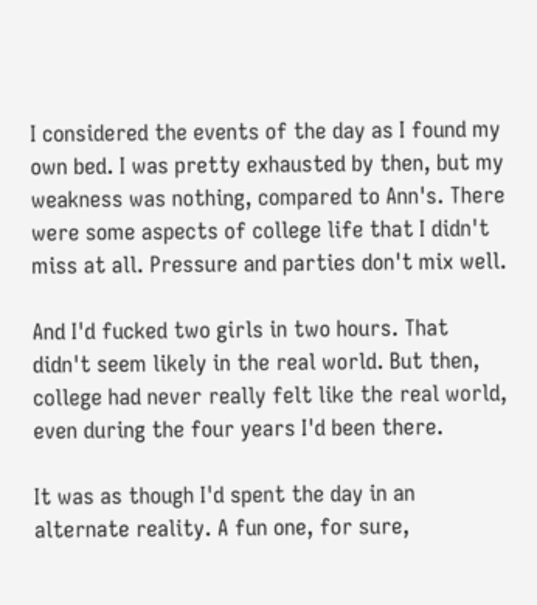I considered the events of the day as I found my own bed. I was pretty exhausted by then, but my weakness was nothing, compared to Ann's. There were some aspects of college life that I didn't miss at all. Pressure and parties don't mix well.

And I'd fucked two girls in two hours. That didn't seem likely in the real world. But then, college had never really felt like the real world, even during the four years I'd been there.

It was as though I'd spent the day in an alternate reality. A fun one, for sure,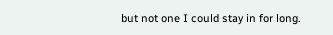but not one I could stay in for long.